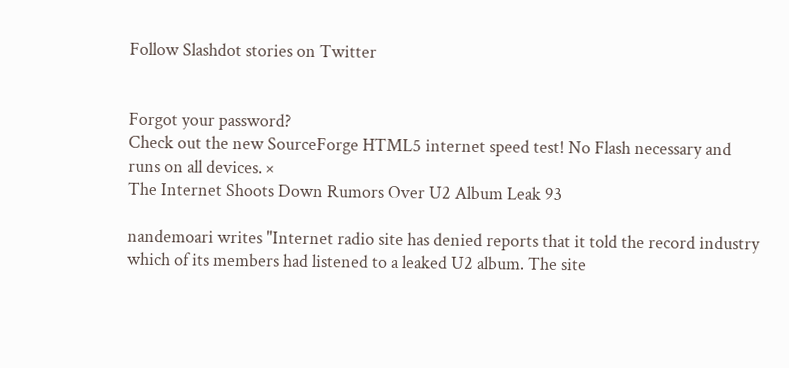Follow Slashdot stories on Twitter


Forgot your password?
Check out the new SourceForge HTML5 internet speed test! No Flash necessary and runs on all devices. ×
The Internet Shoots Down Rumors Over U2 Album Leak 93

nandemoari writes "Internet radio site has denied reports that it told the record industry which of its members had listened to a leaked U2 album. The site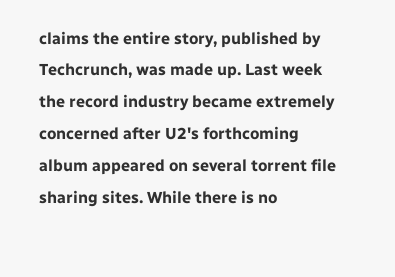claims the entire story, published by Techcrunch, was made up. Last week the record industry became extremely concerned after U2's forthcoming album appeared on several torrent file sharing sites. While there is no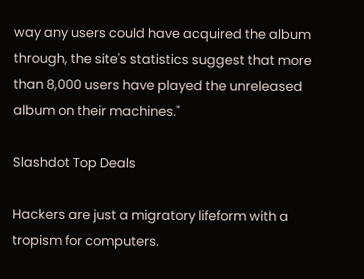way any users could have acquired the album through, the site's statistics suggest that more than 8,000 users have played the unreleased album on their machines."

Slashdot Top Deals

Hackers are just a migratory lifeform with a tropism for computers.